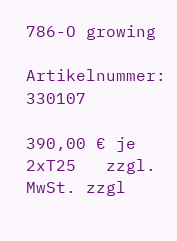786-O growing

Artikelnummer: 330107

390,00 € je 2xT25   zzgl. MwSt. zzgl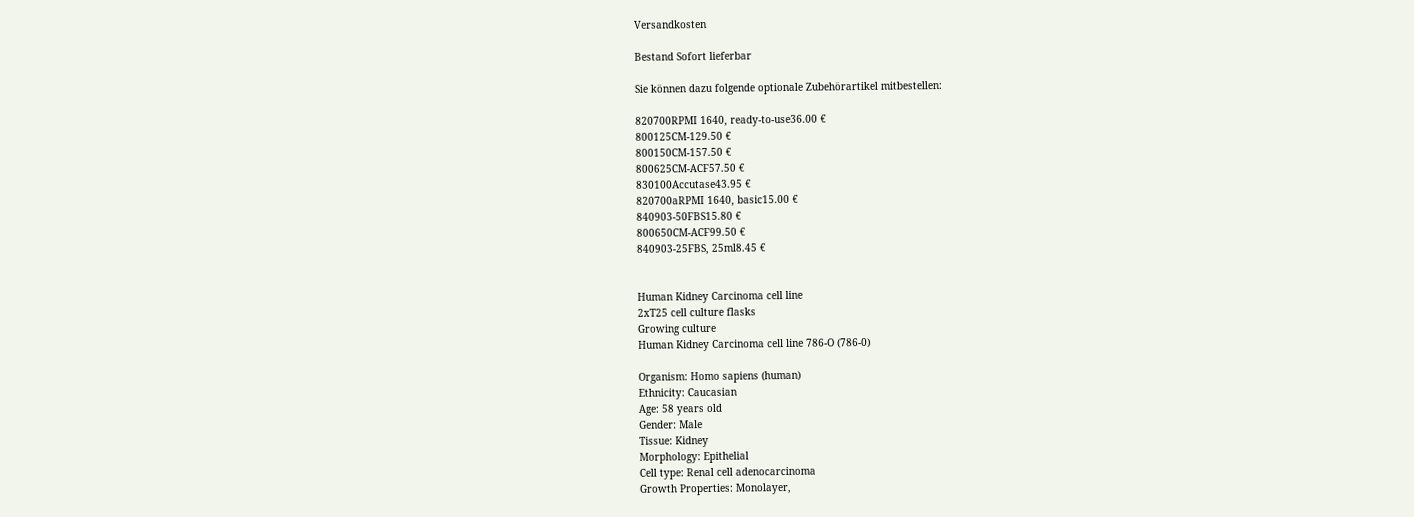Versandkosten

Bestand Sofort lieferbar

Sie können dazu folgende optionale Zubehörartikel mitbestellen:

820700RPMI 1640, ready-to-use36.00 €
800125CM-129.50 €
800150CM-157.50 €
800625CM-ACF57.50 €
830100Accutase43.95 €
820700aRPMI 1640, basic15.00 €
840903-50FBS15.80 €
800650CM-ACF99.50 €
840903-25FBS, 25ml8.45 €


Human Kidney Carcinoma cell line
2xT25 cell culture flasks
Growing culture
Human Kidney Carcinoma cell line 786-O (786-0)

Organism: Homo sapiens (human)
Ethnicity: Caucasian
Age: 58 years old
Gender: Male
Tissue: Kidney
Morphology: Epithelial
Cell type: Renal cell adenocarcinoma
Growth Properties: Monolayer,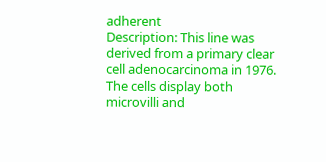adherent
Description: This line was derived from a primary clear cell adenocarcinoma in 1976. The cells display both microvilli and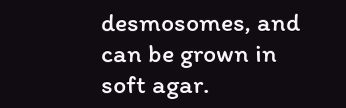desmosomes, and can be grown in soft agar.